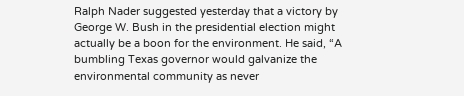Ralph Nader suggested yesterday that a victory by George W. Bush in the presidential election might actually be a boon for the environment. He said, “A bumbling Texas governor would galvanize the environmental community as never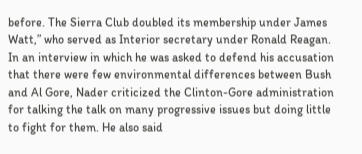before. The Sierra Club doubled its membership under James Watt,” who served as Interior secretary under Ronald Reagan. In an interview in which he was asked to defend his accusation that there were few environmental differences between Bush and Al Gore, Nader criticized the Clinton-Gore administration for talking the talk on many progressive issues but doing little to fight for them. He also said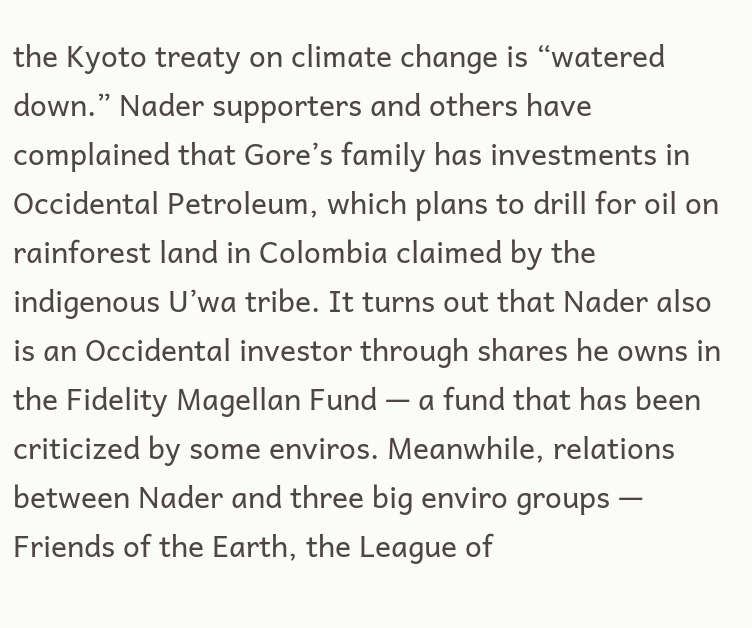the Kyoto treaty on climate change is “watered down.” Nader supporters and others have complained that Gore’s family has investments in Occidental Petroleum, which plans to drill for oil on rainforest land in Colombia claimed by the indigenous U’wa tribe. It turns out that Nader also is an Occidental investor through shares he owns in the Fidelity Magellan Fund — a fund that has been criticized by some enviros. Meanwhile, relations between Nader and three big enviro groups — Friends of the Earth, the League of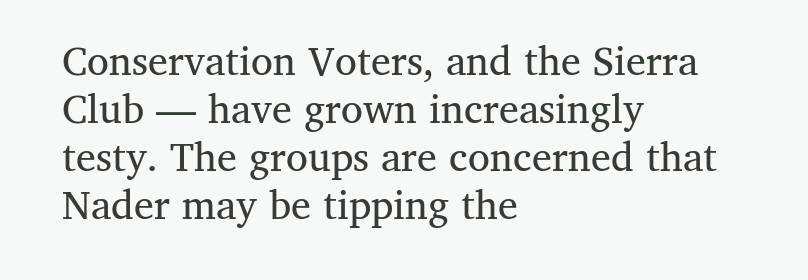Conservation Voters, and the Sierra Club — have grown increasingly testy. The groups are concerned that Nader may be tipping the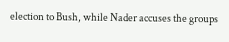election to Bush, while Nader accuses the groups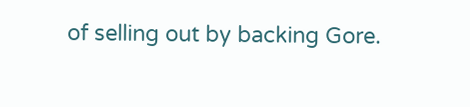of selling out by backing Gore.